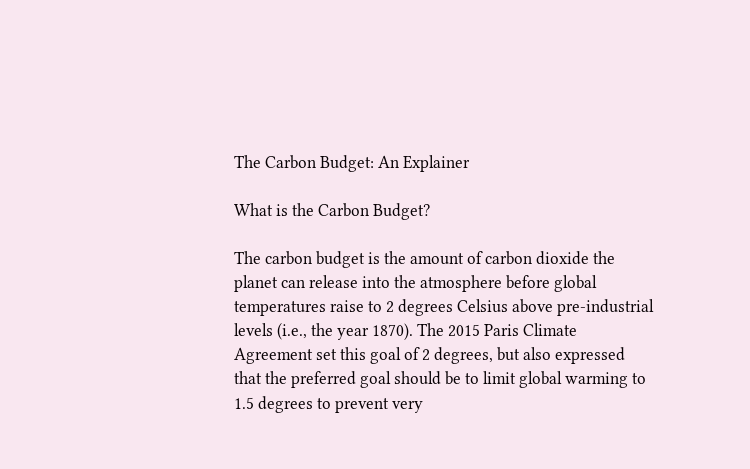The Carbon Budget: An Explainer

What is the Carbon Budget?

The carbon budget is the amount of carbon dioxide the planet can release into the atmosphere before global temperatures raise to 2 degrees Celsius above pre-industrial levels (i.e., the year 1870). The 2015 Paris Climate Agreement set this goal of 2 degrees, but also expressed that the preferred goal should be to limit global warming to 1.5 degrees to prevent very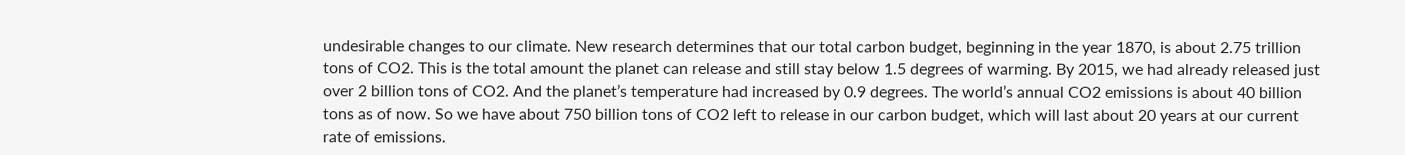undesirable changes to our climate. New research determines that our total carbon budget, beginning in the year 1870, is about 2.75 trillion tons of CO2. This is the total amount the planet can release and still stay below 1.5 degrees of warming. By 2015, we had already released just over 2 billion tons of CO2. And the planet’s temperature had increased by 0.9 degrees. The world’s annual CO2 emissions is about 40 billion tons as of now. So we have about 750 billion tons of CO2 left to release in our carbon budget, which will last about 20 years at our current rate of emissions.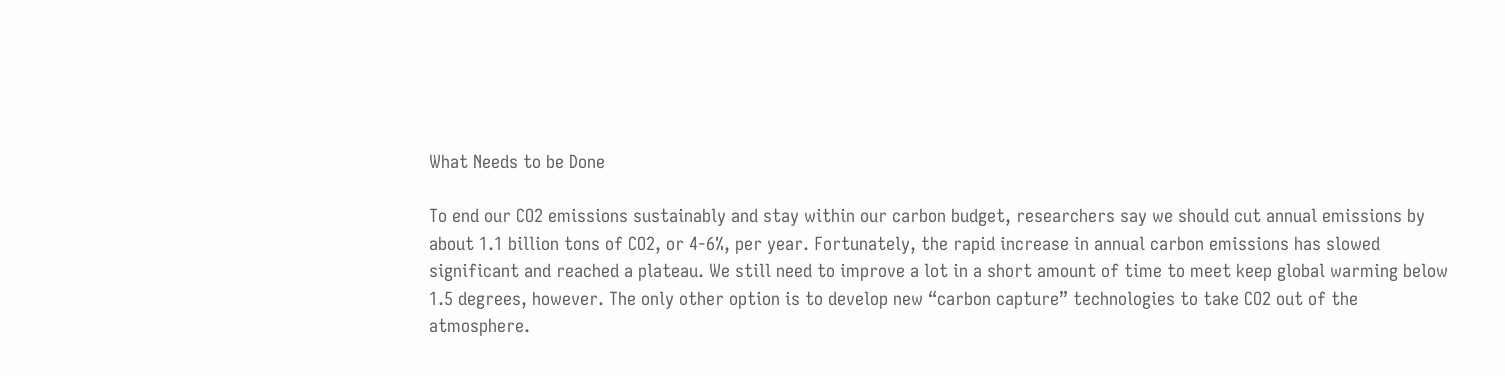What Needs to be Done

To end our CO2 emissions sustainably and stay within our carbon budget, researchers say we should cut annual emissions by about 1.1 billion tons of CO2, or 4-6%, per year. Fortunately, the rapid increase in annual carbon emissions has slowed significant and reached a plateau. We still need to improve a lot in a short amount of time to meet keep global warming below 1.5 degrees, however. The only other option is to develop new “carbon capture” technologies to take CO2 out of the atmosphere.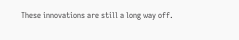These innovations are still a long way off.